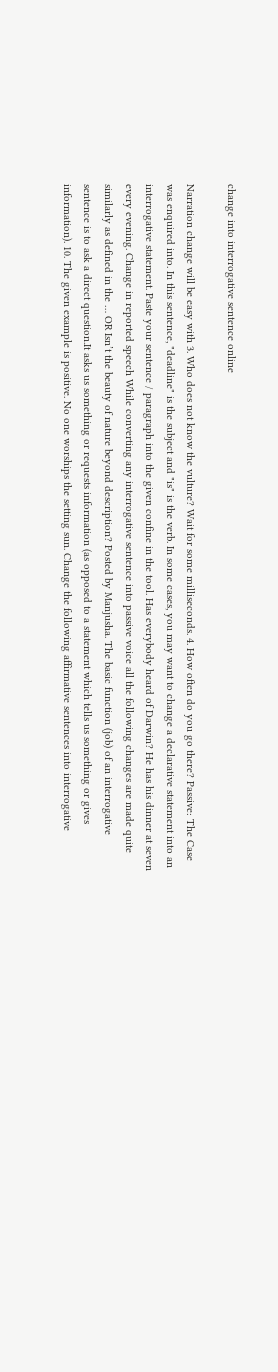change into interrogative sentence online

Narration change will be easy with 3. Who does not know the vulture? Wait for some milliseconds. 4. How often do you go there? Passive: The Case was enquired into. In this sentence, "deadline" is the subject and "is" is the verb. In some cases, you may want to change a declarative statement into an interrogative statement. Paste your sentence / paragraph into the given confine in the tool. Has everybody heard of Darwin? He has his dinner at seven every evening. Change in reported speech While converting any interrogative sentence into passive voice all the following changes are made quite similarly as defined in the … OR Isn’t the beauty of nature beyond description? Posted by Manjusha. The basic function (job) of an interrogative sentence is to ask a direct question.It asks us something or requests information (as opposed to a statement which tells us something or gives information). 10. The given example is positive. No one worships the setting sun. Change the following affirmative sentences into interrogative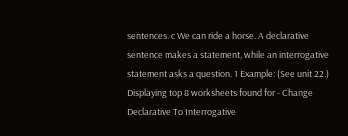sentences. c We can ride a horse. A declarative sentence makes a statement, while an interrogative statement asks a question. 1 Example: (See unit 22.) Displaying top 8 worksheets found for - Change Declarative To Interrogative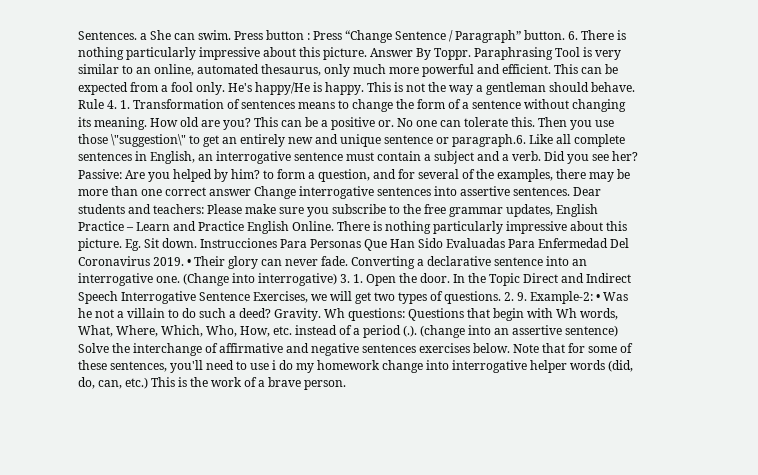Sentences. a She can swim. Press button : Press “Change Sentence / Paragraph” button. 6. There is nothing particularly impressive about this picture. Answer By Toppr. Paraphrasing Tool is very similar to an online, automated thesaurus, only much more powerful and efficient. This can be expected from a fool only. He's happy/He is happy. This is not the way a gentleman should behave. Rule 4. 1. Transformation of sentences means to change the form of a sentence without changing its meaning. How old are you? This can be a positive or. No one can tolerate this. Then you use those \"suggestion\" to get an entirely new and unique sentence or paragraph.6. Like all complete sentences in English, an interrogative sentence must contain a subject and a verb. Did you see her? Passive: Are you helped by him? to form a question, and for several of the examples, there may be more than one correct answer Change interrogative sentences into assertive sentences. Dear students and teachers: Please make sure you subscribe to the free grammar updates, English Practice – Learn and Practice English Online. There is nothing particularly impressive about this picture. Eg. Sit down. Instrucciones Para Personas Que Han Sido Evaluadas Para Enfermedad Del Coronavirus 2019. • Their glory can never fade. Converting a declarative sentence into an interrogative one. (Change into interrogative) 3. 1. Open the door. In the Topic Direct and Indirect Speech Interrogative Sentence Exercises, we will get two types of questions. 2. 9. Example-2: • Was he not a villain to do such a deed? Gravity. Wh questions: Questions that begin with Wh words, What, Where, Which, Who, How, etc. instead of a period (.). (change into an assertive sentence) Solve the interchange of affirmative and negative sentences exercises below. Note that for some of these sentences, you'll need to use i do my homework change into interrogative helper words (did, do, can, etc.) This is the work of a brave person.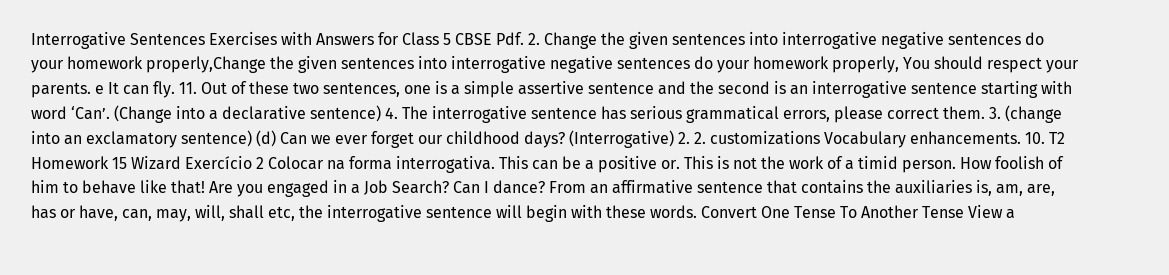Interrogative Sentences Exercises with Answers for Class 5 CBSE Pdf. 2. Change the given sentences into interrogative negative sentences do your homework properly,Change the given sentences into interrogative negative sentences do your homework properly, You should respect your parents. e It can fly. 11. Out of these two sentences, one is a simple assertive sentence and the second is an interrogative sentence starting with word ‘Can’. (Change into a declarative sentence) 4. The interrogative sentence has serious grammatical errors, please correct them. 3. (change into an exclamatory sentence) (d) Can we ever forget our childhood days? (Interrogative) 2. 2. customizations Vocabulary enhancements. 10. T2 Homework 15 Wizard Exercício 2 Colocar na forma interrogativa. This can be a positive or. This is not the work of a timid person. How foolish of him to behave like that! Are you engaged in a Job Search? Can I dance? From an affirmative sentence that contains the auxiliaries is, am, are, has or have, can, may, will, shall etc, the interrogative sentence will begin with these words. Convert One Tense To Another Tense View a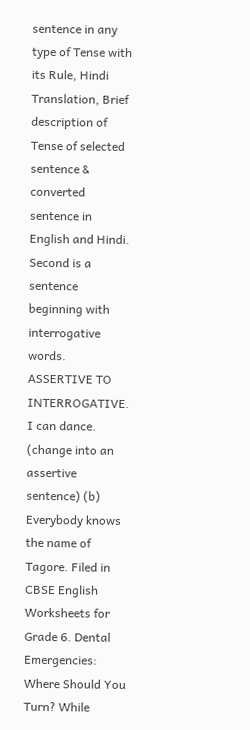sentence in any type of Tense with its Rule, Hindi Translation, Brief description of Tense of selected sentence & converted sentence in English and Hindi. Second is a sentence beginning with interrogative words. ASSERTIVE TO INTERROGATIVE. I can dance. (change into an assertive sentence) (b) Everybody knows the name of Tagore. Filed in CBSE English Worksheets for Grade 6. Dental Emergencies: Where Should You Turn? While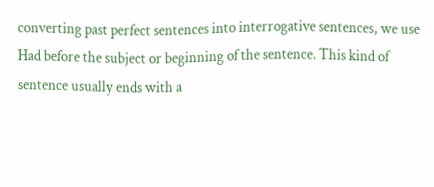converting past perfect sentences into interrogative sentences, we use Had before the subject or beginning of the sentence. This kind of sentence usually ends with a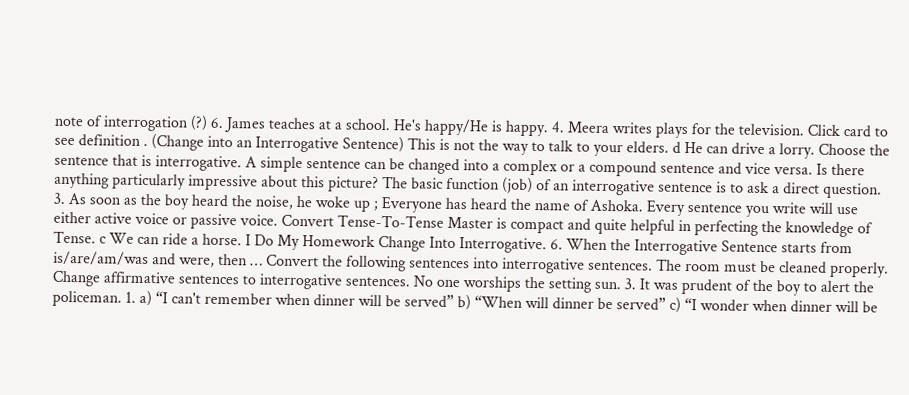note of interrogation (?) 6. James teaches at a school. He's happy/He is happy. 4. Meera writes plays for the television. Click card to see definition . (Change into an Interrogative Sentence) This is not the way to talk to your elders. d He can drive a lorry. Choose the sentence that is interrogative. A simple sentence can be changed into a complex or a compound sentence and vice versa. Is there anything particularly impressive about this picture? The basic function (job) of an interrogative sentence is to ask a direct question. 3. As soon as the boy heard the noise, he woke up ; Everyone has heard the name of Ashoka. Every sentence you write will use either active voice or passive voice. Convert Tense-To-Tense Master is compact and quite helpful in perfecting the knowledge of Tense. c We can ride a horse. I Do My Homework Change Into Interrogative. 6. When the Interrogative Sentence starts from is/are/am/was and were, then … Convert the following sentences into interrogative sentences. The room must be cleaned properly. Change affirmative sentences to interrogative sentences. No one worships the setting sun. 3. It was prudent of the boy to alert the policeman. 1. a) “I can't remember when dinner will be served” b) “When will dinner be served” c) “I wonder when dinner will be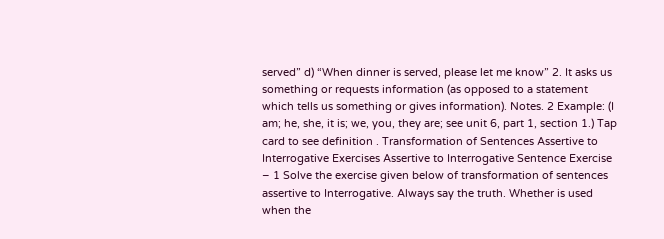served” d) “When dinner is served, please let me know” 2. It asks us something or requests information (as opposed to a statement which tells us something or gives information). Notes. 2 Example: (I am; he, she, it is; we, you, they are; see unit 6, part 1, section 1.) Tap card to see definition . Transformation of Sentences Assertive to Interrogative Exercises Assertive to Interrogative Sentence Exercise – 1 Solve the exercise given below of transformation of sentences assertive to Interrogative. Always say the truth. Whether is used when the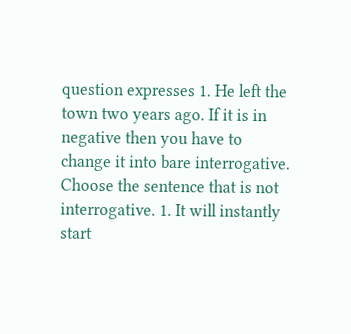question expresses 1. He left the town two years ago. If it is in negative then you have to change it into bare interrogative. Choose the sentence that is not interrogative. 1. It will instantly start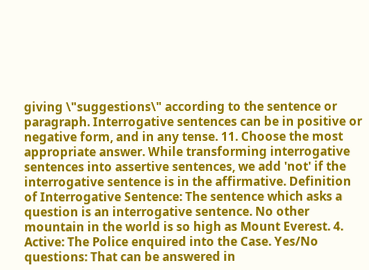giving \"suggestions\" according to the sentence or paragraph. Interrogative sentences can be in positive or negative form, and in any tense. 11. Choose the most appropriate answer. While transforming interrogative sentences into assertive sentences, we add 'not' if the interrogative sentence is in the affirmative. Definition of Interrogative Sentence: The sentence which asks a question is an interrogative sentence. No other mountain in the world is so high as Mount Everest. 4. Active: The Police enquired into the Case. Yes/No questions: That can be answered in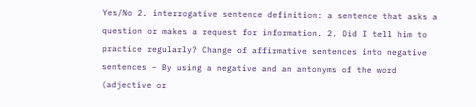Yes/No 2. interrogative sentence definition: a sentence that asks a question or makes a request for information. 2. Did I tell him to practice regularly? Change of affirmative sentences into negative sentences – By using a negative and an antonyms of the word (adjective or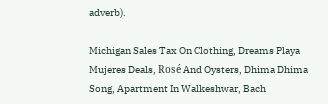adverb).

Michigan Sales Tax On Clothing, Dreams Playa Mujeres Deals, Rosé And Oysters, Dhima Dhima Song, Apartment In Walkeshwar, Bach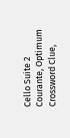Cello Suite 2 Courante, Optimum Crossword Clue,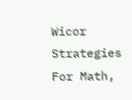Wicor Strategies For Math,